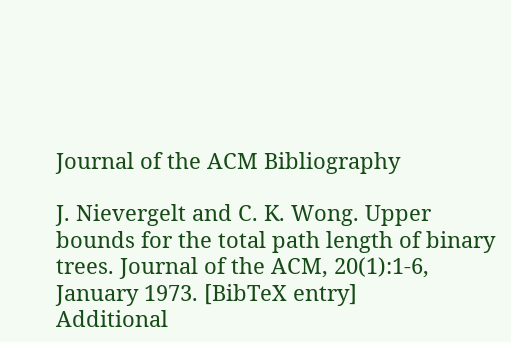Journal of the ACM Bibliography

J. Nievergelt and C. K. Wong. Upper bounds for the total path length of binary trees. Journal of the ACM, 20(1):1-6, January 1973. [BibTeX entry]
Additional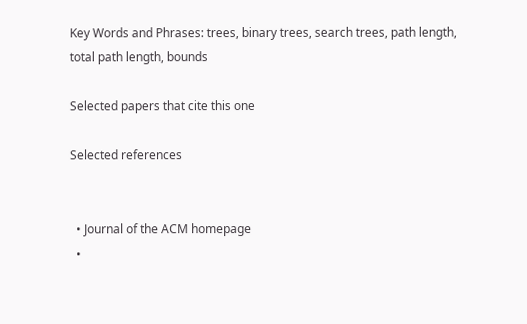Key Words and Phrases: trees, binary trees, search trees, path length, total path length, bounds

Selected papers that cite this one

Selected references


  • Journal of the ACM homepage
  •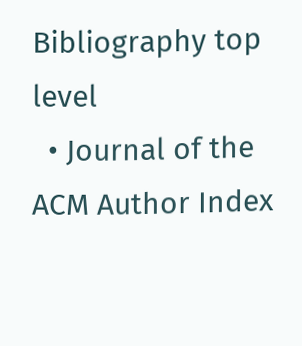Bibliography top level
  • Journal of the ACM Author Index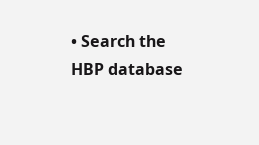• Search the HBP database